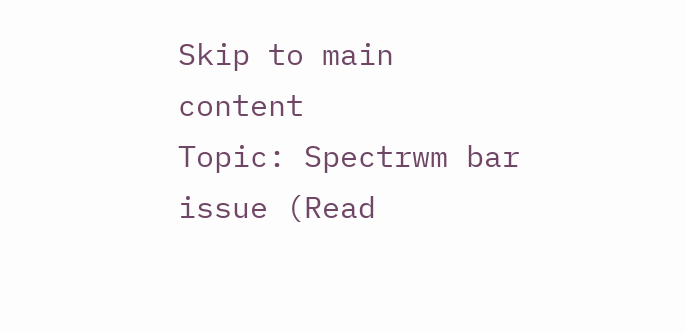Skip to main content
Topic: Spectrwm bar issue (Read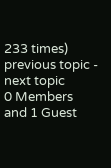233 times) previous topic - next topic
0 Members and 1 Guest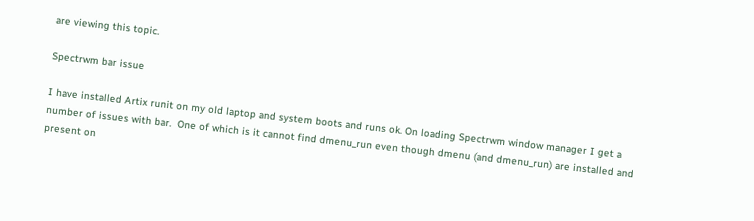are viewing this topic.

Spectrwm bar issue

I have installed Artix runit on my old laptop and system boots and runs ok. On loading Spectrwm window manager I get a number of issues with bar.  One of which is it cannot find dmenu_run even though dmenu (and dmenu_run) are installed and present on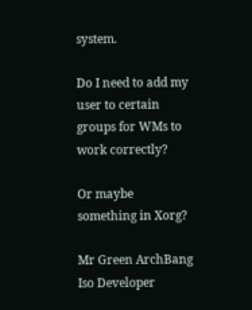system.

Do I need to add my user to certain groups for WMs to work correctly?

Or maybe something in Xorg?

Mr Green ArchBang Iso Developer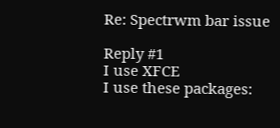Re: Spectrwm bar issue

Reply #1
I use XFCE
I use these packages: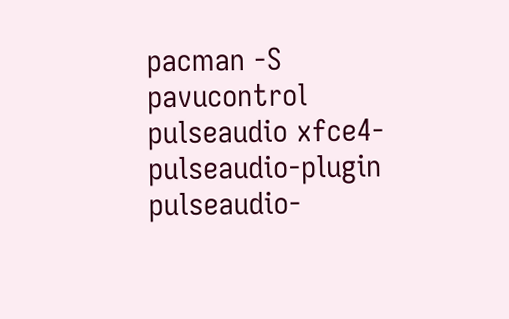pacman -S pavucontrol pulseaudio xfce4-pulseaudio-plugin pulseaudio-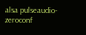alsa pulseaudio-zeroconf